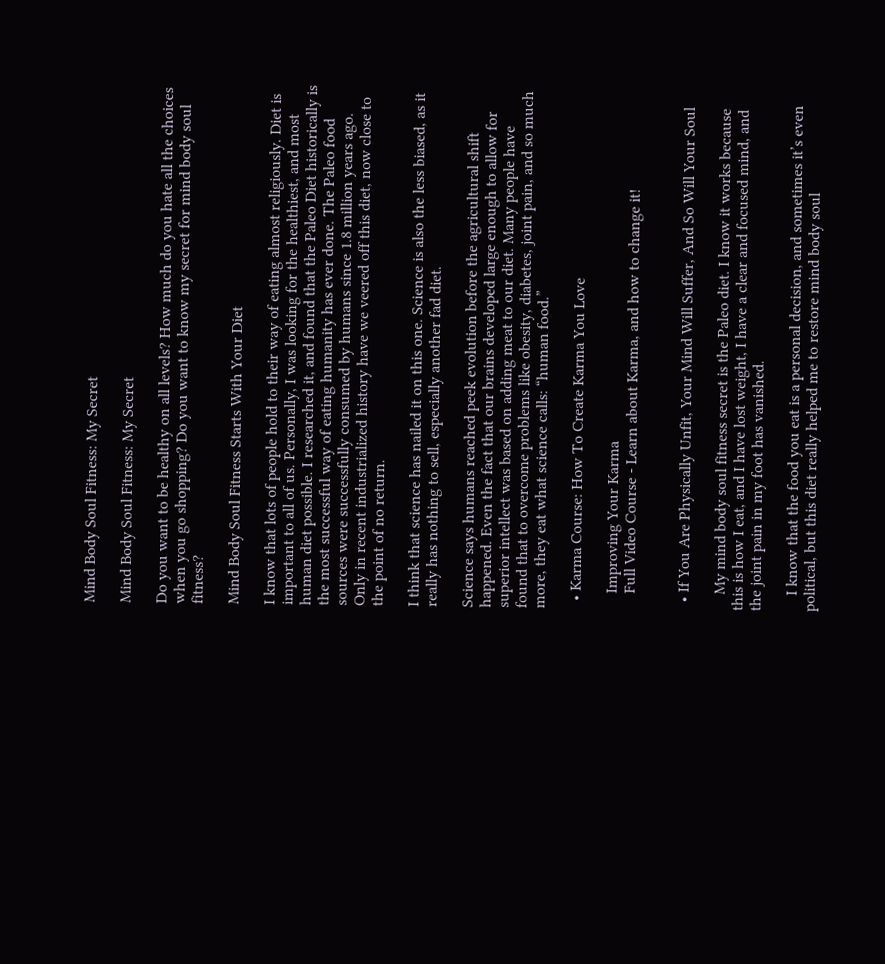Mind Body Soul Fitness: My Secret

Mind Body Soul Fitness: My Secret

Do you want to be healthy on all levels? How much do you hate all the choices when you go shopping? Do you want to know my secret for mind body soul fitness?

Mind Body Soul Fitness Starts With Your Diet

I know that lots of people hold to their way of eating almost religiously. Diet is important to all of us. Personally, I was looking for the healthiest, and most human diet possible. I researched it, and found that the Paleo Diet historically is the most successful way of eating humanity has ever done. The Paleo food sources were successfully consumed by humans since 1.8 million years ago. Only in recent industrialized history have we veered off this diet, now close to the point of no return.

I think that science has nailed it on this one. Science is also the less biased, as it really has nothing to sell, especially another fad diet.

Science says humans reached peek evolution before the agricultural shift happened. Even the fact that our brains developed large enough to allow for superior intellect was based on adding meat to our diet. Many people have found that to overcome problems like obesity, diabetes, joint pain, and so much more, they eat what science calls: “human food.”

  • Karma Course: How To Create Karma You Love

    Improving Your Karma
    Full Video Course - Learn about Karma, and how to change it!


  • If You Are Physically Unfit, Your Mind Will Suffer, And So Will Your Soul

    My mind body soul fitness secret is the Paleo diet. I know it works because this is how I eat, and I have lost weight, I have a clear and focused mind, and the joint pain in my foot has vanished.

    I know that the food you eat is a personal decision, and sometimes it’s even political, but this diet really helped me to restore mind body soul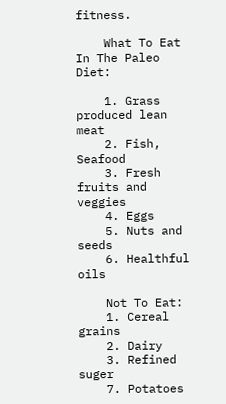fitness.

    What To Eat In The Paleo Diet:

    1. Grass produced lean meat
    2. Fish, Seafood
    3. Fresh fruits and veggies
    4. Eggs
    5. Nuts and seeds
    6. Healthful oils

    Not To Eat:
    1. Cereal grains
    2. Dairy
    3. Refined suger
    7. Potatoes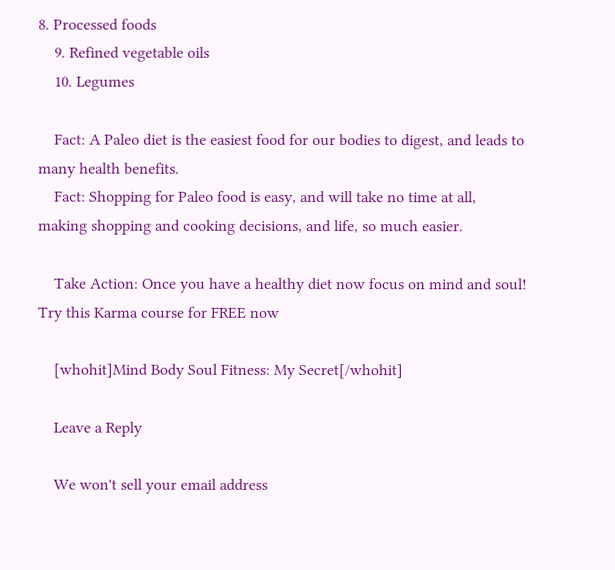8. Processed foods
    9. Refined vegetable oils
    10. Legumes

    Fact: A Paleo diet is the easiest food for our bodies to digest, and leads to many health benefits.
    Fact: Shopping for Paleo food is easy, and will take no time at all, making shopping and cooking decisions, and life, so much easier.

    Take Action: Once you have a healthy diet now focus on mind and soul! Try this Karma course for FREE now

    [whohit]Mind Body Soul Fitness: My Secret[/whohit]

    Leave a Reply

    We won't sell your email address